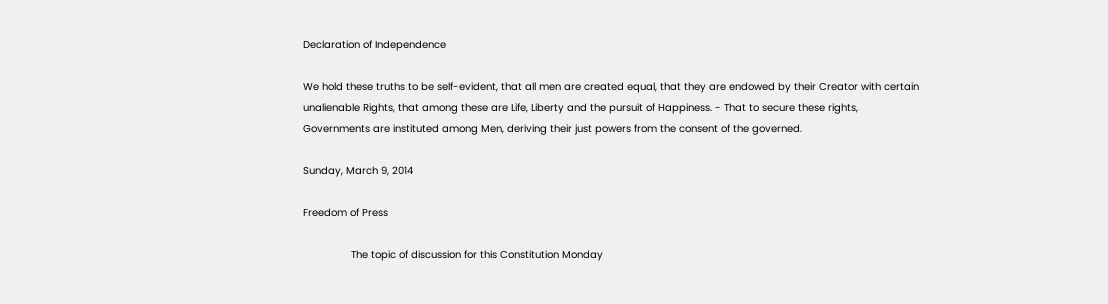Declaration of Independence

We hold these truths to be self-evident, that all men are created equal, that they are endowed by their Creator with certain unalienable Rights, that among these are Life, Liberty and the pursuit of Happiness. - That to secure these rights, Governments are instituted among Men, deriving their just powers from the consent of the governed.

Sunday, March 9, 2014

Freedom of Press

                The topic of discussion for this Constitution Monday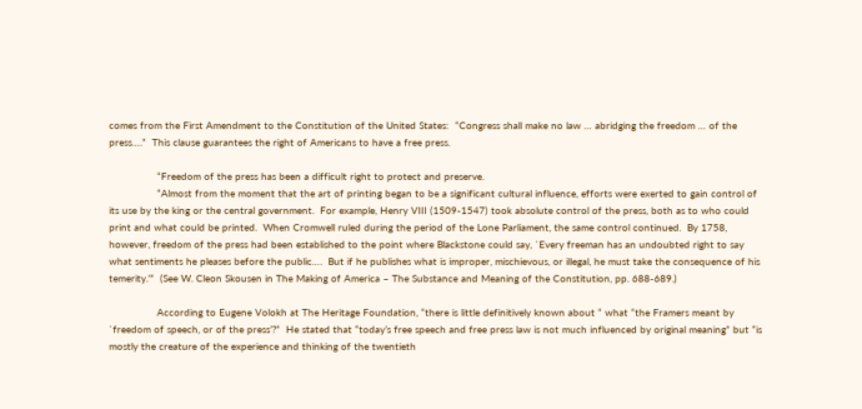comes from the First Amendment to the Constitution of the United States:  “Congress shall make no law … abridging the freedom … of the press….”  This clause guarantees the right of Americans to have a free press.

                “Freedom of the press has been a difficult right to protect and preserve.
                “Almost from the moment that the art of printing began to be a significant cultural influence, efforts were exerted to gain control of its use by the king or the central government.  For example, Henry VIII (1509-1547) took absolute control of the press, both as to who could print and what could be printed.  When Cromwell ruled during the period of the Lone Parliament, the same control continued.  By 1758, however, freedom of the press had been established to the point where Blackstone could say, `Every freeman has an undoubted right to say what sentiments he pleases before the public….  But if he publishes what is improper, mischievous, or illegal, he must take the consequence of his temerity.’”  (See W. Cleon Skousen in The Making of America – The Substance and Meaning of the Constitution, pp. 688-689.)

                According to Eugene Volokh at The Heritage Foundation, “there is little definitively known about “ what “the Framers meant by `freedom of speech, or of the press’?”  He stated that “today’s free speech and free press law is not much influenced by original meaning” but “is mostly the creature of the experience and thinking of the twentieth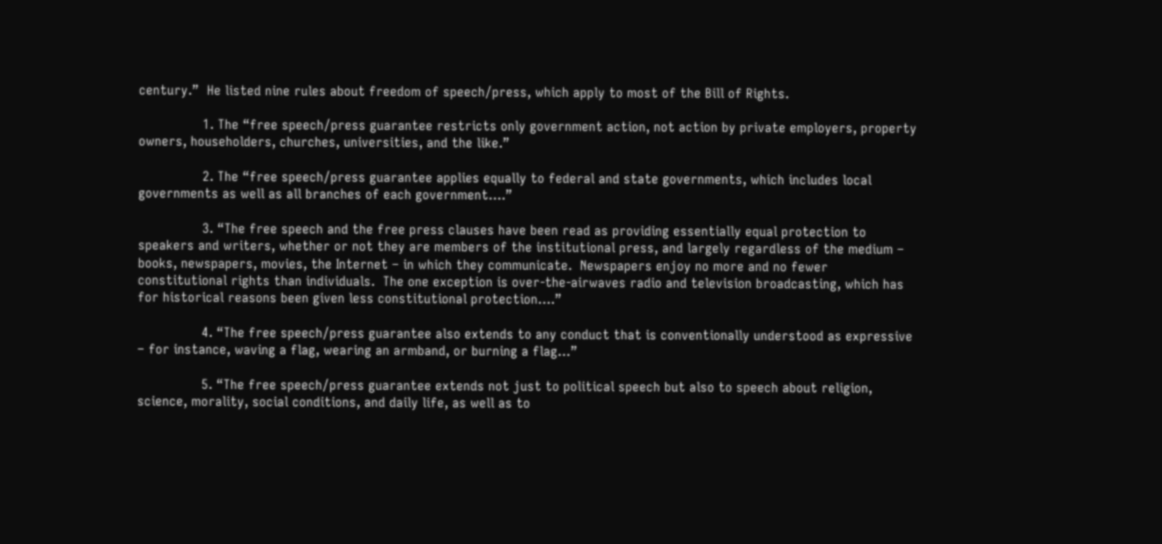century.”  He listed nine rules about freedom of speech/press, which apply to most of the Bill of Rights.

                1. The “free speech/press guarantee restricts only government action, not action by private employers, property owners, householders, churches, universities, and the like.”

                2. The “free speech/press guarantee applies equally to federal and state governments, which includes local governments as well as all branches of each government….”

                3. “The free speech and the free press clauses have been read as providing essentially equal protection to speakers and writers, whether or not they are members of the institutional press, and largely regardless of the medium – books, newspapers, movies, the Internet – in which they communicate.  Newspapers enjoy no more and no fewer constitutional rights than individuals.  The one exception is over-the-airwaves radio and television broadcasting, which has for historical reasons been given less constitutional protection….”

                4. “The free speech/press guarantee also extends to any conduct that is conventionally understood as expressive – for instance, waving a flag, wearing an armband, or burning a flag…”

                5. “The free speech/press guarantee extends not just to political speech but also to speech about religion, science, morality, social conditions, and daily life, as well as to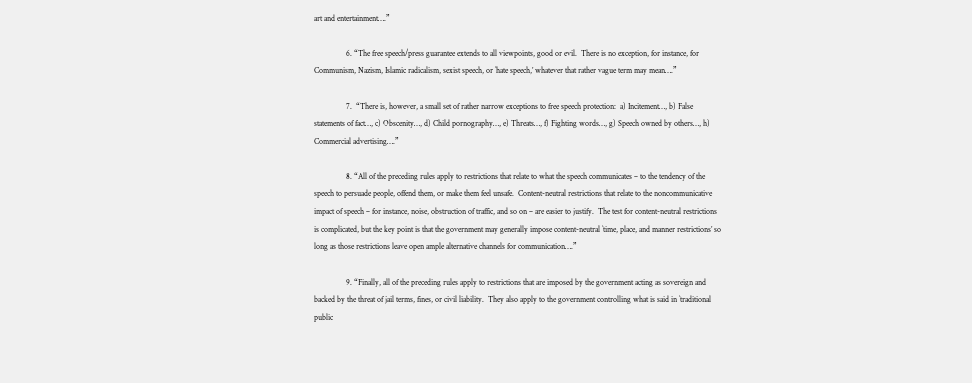art and entertainment….”

                6. “The free speech/press guarantee extends to all viewpoints, good or evil.  There is no exception, for instance, for Communism, Nazism, Islamic radicalism, sexist speech, or `hate speech,’ whatever that rather vague term may mean….”

                7.  “There is, however, a small set of rather narrow exceptions to free speech protection:  a) Incitement…, b) False statements of fact…, c) Obscenity…, d) Child pornography…, e) Threats…, f) Fighting words…, g) Speech owned by others…, h) Commercial advertising….”

                8. “All of the preceding rules apply to restrictions that relate to what the speech communicates – to the tendency of the speech to persuade people, offend them, or make them feel unsafe.  Content-neutral restrictions that relate to the noncommunicative impact of speech – for instance, noise, obstruction of traffic, and so on – are easier to justify.  The test for content-neutral restrictions is complicated, but the key point is that the government may generally impose content-neutral `time, place, and manner restrictions’ so long as those restrictions leave open ample alternative channels for communication….”

                9. “Finally, all of the preceding rules apply to restrictions that are imposed by the government acting as sovereign and backed by the threat of jail terms, fines, or civil liability.  They also apply to the government controlling what is said in `traditional public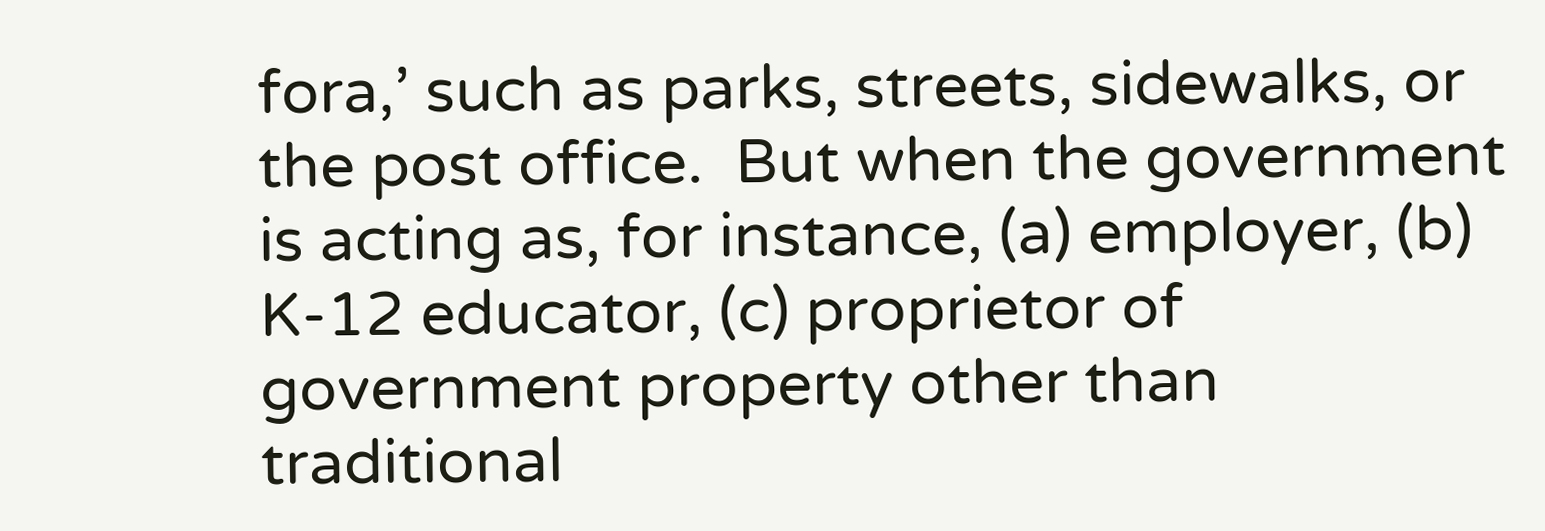fora,’ such as parks, streets, sidewalks, or the post office.  But when the government is acting as, for instance, (a) employer, (b) K-12 educator, (c) proprietor of government property other than traditional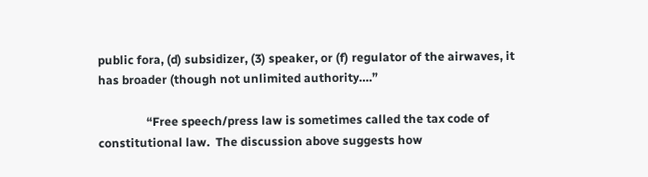public fora, (d) subsidizer, (3) speaker, or (f) regulator of the airwaves, it has broader (though not unlimited authority….”

                “Free speech/press law is sometimes called the tax code of constitutional law.  The discussion above suggests how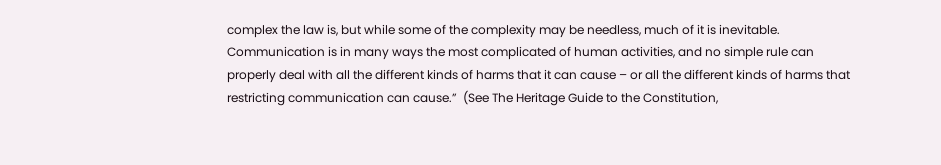complex the law is, but while some of the complexity may be needless, much of it is inevitable.  Communication is in many ways the most complicated of human activities, and no simple rule can properly deal with all the different kinds of harms that it can cause – or all the different kinds of harms that restricting communication can cause.”  (See The Heritage Guide to the Constitution,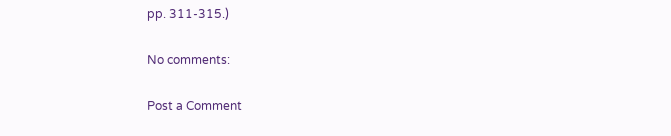pp. 311-315.)

No comments:

Post a Comment